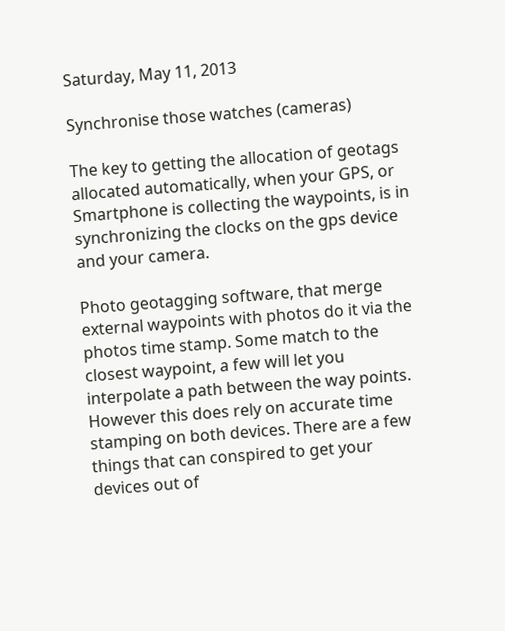Saturday, May 11, 2013

Synchronise those watches (cameras)

The key to getting the allocation of geotags allocated automatically, when your GPS, or Smartphone is collecting the waypoints, is in synchronizing the clocks on the gps device and your camera.

Photo geotagging software, that merge external waypoints with photos do it via the photos time stamp. Some match to the closest waypoint, a few will let you interpolate a path between the way points. However this does rely on accurate time stamping on both devices. There are a few things that can conspired to get your devices out of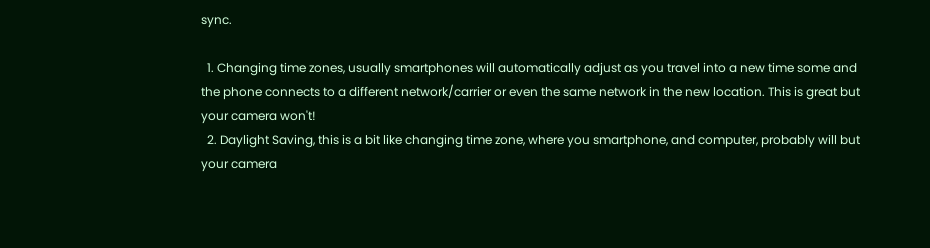sync.

  1. Changing time zones, usually smartphones will automatically adjust as you travel into a new time some and the phone connects to a different network/carrier or even the same network in the new location. This is great but your camera won't!
  2. Daylight Saving, this is a bit like changing time zone, where you smartphone, and computer, probably will but your camera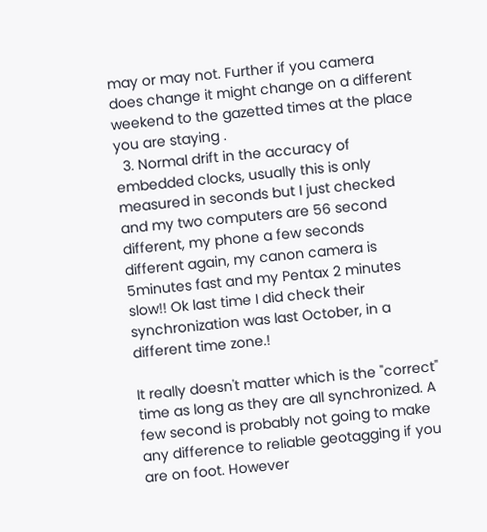may or may not. Further if you camera does change it might change on a different weekend to the gazetted times at the place you are staying .
  3. Normal drift in the accuracy of embedded clocks, usually this is only measured in seconds but I just checked and my two computers are 56 second different, my phone a few seconds different again, my canon camera is 5minutes fast and my Pentax 2 minutes slow!! Ok last time I did check their synchronization was last October, in a different time zone.!

It really doesn't matter which is the "correct" time as long as they are all synchronized. A few second is probably not going to make any difference to reliable geotagging if you are on foot. However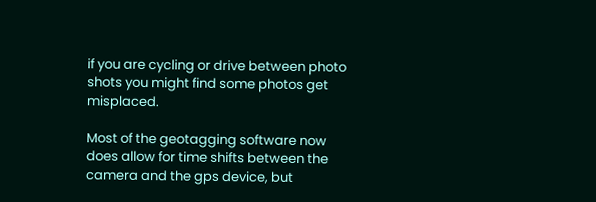if you are cycling or drive between photo shots you might find some photos get misplaced.

Most of the geotagging software now does allow for time shifts between the camera and the gps device, but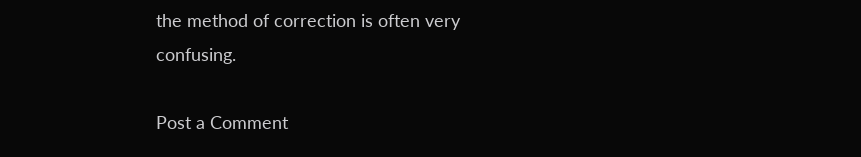the method of correction is often very confusing.

Post a Comment